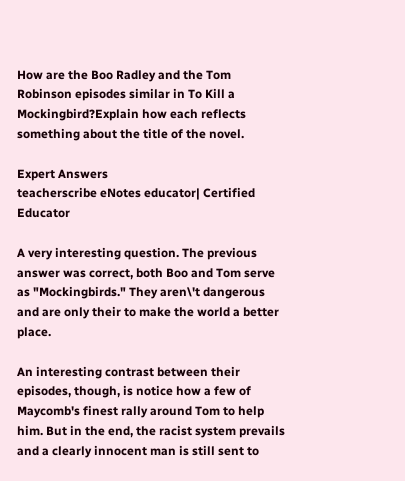How are the Boo Radley and the Tom Robinson episodes similar in To Kill a Mockingbird?Explain how each reflects something about the title of the novel.

Expert Answers
teacherscribe eNotes educator| Certified Educator

A very interesting question. The previous answer was correct, both Boo and Tom serve as "Mockingbirds." They aren\'t dangerous and are only their to make the world a better place.

An interesting contrast between their episodes, though, is notice how a few of Maycomb's finest rally around Tom to help him. But in the end, the racist system prevails and a clearly innocent man is still sent to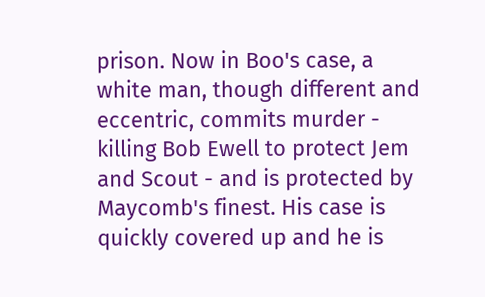prison. Now in Boo's case, a white man, though different and eccentric, commits murder - killing Bob Ewell to protect Jem and Scout - and is protected by Maycomb's finest. His case is quickly covered up and he is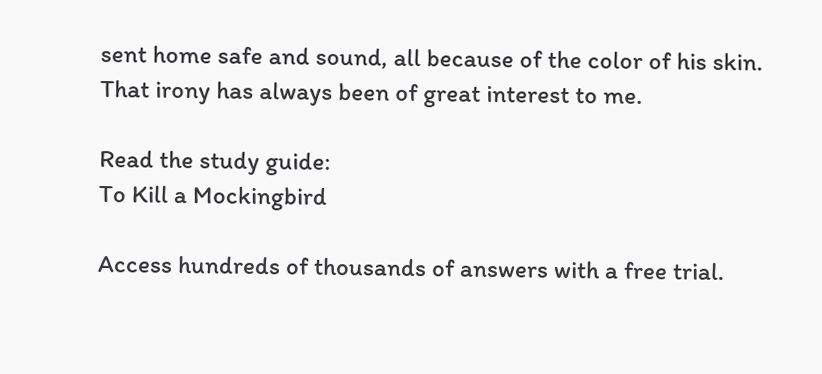sent home safe and sound, all because of the color of his skin. That irony has always been of great interest to me.

Read the study guide:
To Kill a Mockingbird

Access hundreds of thousands of answers with a free trial.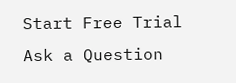Start Free Trial
Ask a Question